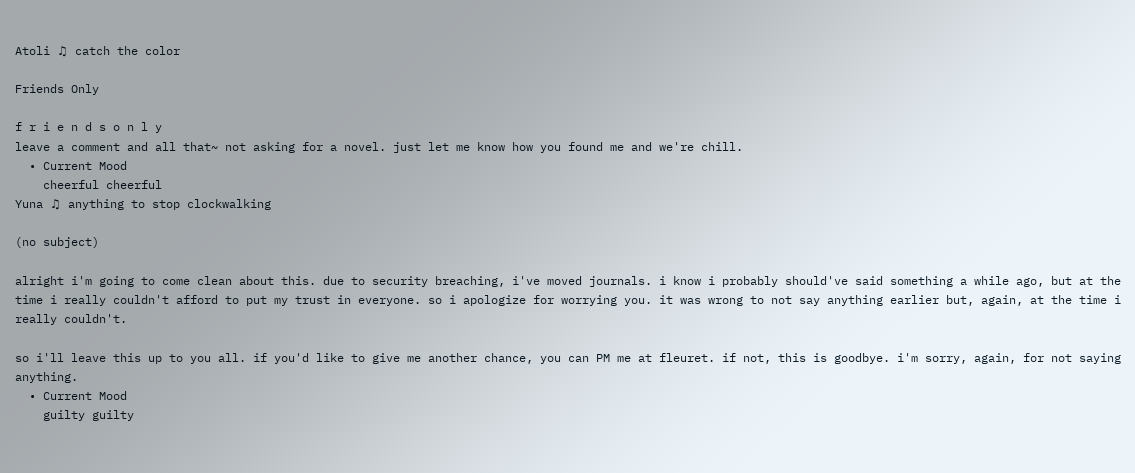Atoli ♫ catch the color

Friends Only

f r i e n d s o n l y
leave a comment and all that~ not asking for a novel. just let me know how you found me and we're chill.
  • Current Mood
    cheerful cheerful
Yuna ♫ anything to stop clockwalking

(no subject)

alright i'm going to come clean about this. due to security breaching, i've moved journals. i know i probably should've said something a while ago, but at the time i really couldn't afford to put my trust in everyone. so i apologize for worrying you. it was wrong to not say anything earlier but, again, at the time i really couldn't.

so i'll leave this up to you all. if you'd like to give me another chance, you can PM me at fleuret. if not, this is goodbye. i'm sorry, again, for not saying anything.
  • Current Mood
    guilty guilty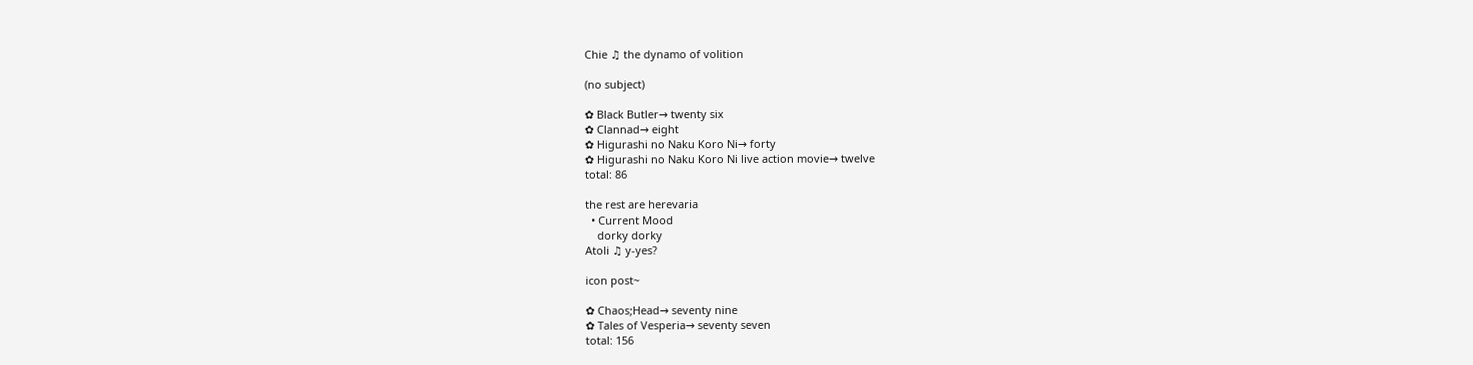Chie ♫ the dynamo of volition

(no subject)

✿ Black Butler→ twenty six
✿ Clannad→ eight
✿ Higurashi no Naku Koro Ni→ forty
✿ Higurashi no Naku Koro Ni live action movie→ twelve
total: 86

the rest are herevaria
  • Current Mood
    dorky dorky
Atoli ♫ y-yes?

icon post~

✿ Chaos;Head→ seventy nine
✿ Tales of Vesperia→ seventy seven
total: 156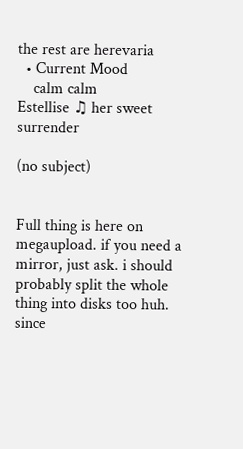the rest are herevaria
  • Current Mood
    calm calm
Estellise ♫ her sweet surrender

(no subject)


Full thing is here on megaupload. if you need a mirror, just ask. i should probably split the whole thing into disks too huh. since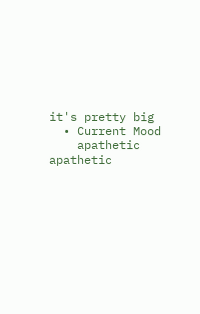it's pretty big
  • Current Mood
    apathetic apathetic